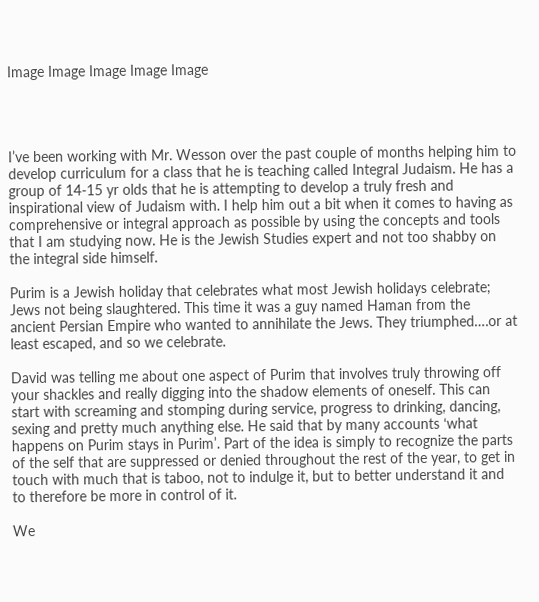Image Image Image Image Image




I’ve been working with Mr. Wesson over the past couple of months helping him to develop curriculum for a class that he is teaching called Integral Judaism. He has a group of 14-15 yr olds that he is attempting to develop a truly fresh and inspirational view of Judaism with. I help him out a bit when it comes to having as comprehensive or integral approach as possible by using the concepts and tools that I am studying now. He is the Jewish Studies expert and not too shabby on the integral side himself.

Purim is a Jewish holiday that celebrates what most Jewish holidays celebrate; Jews not being slaughtered. This time it was a guy named Haman from the ancient Persian Empire who wanted to annihilate the Jews. They triumphed….or at least escaped, and so we celebrate.

David was telling me about one aspect of Purim that involves truly throwing off your shackles and really digging into the shadow elements of oneself. This can start with screaming and stomping during service, progress to drinking, dancing, sexing and pretty much anything else. He said that by many accounts ‘what happens on Purim stays in Purim’. Part of the idea is simply to recognize the parts of the self that are suppressed or denied throughout the rest of the year, to get in touch with much that is taboo, not to indulge it, but to better understand it and to therefore be more in control of it.

We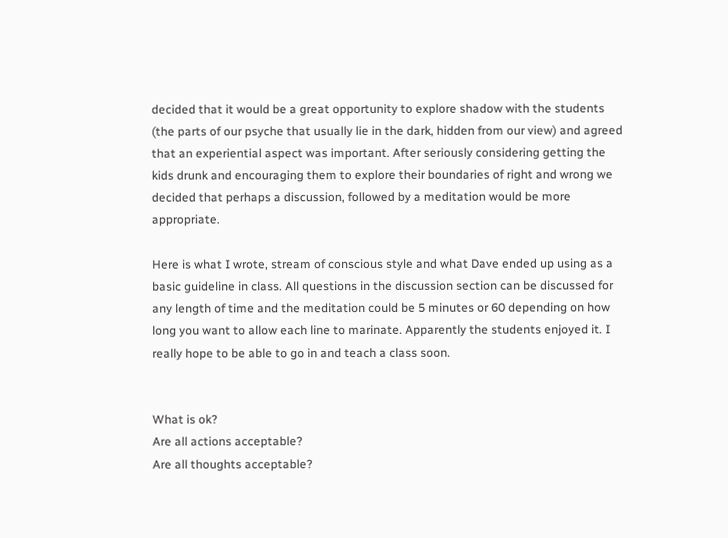decided that it would be a great opportunity to explore shadow with the students (the parts of our psyche that usually lie in the dark, hidden from our view) and agreed that an experiential aspect was important. After seriously considering getting the kids drunk and encouraging them to explore their boundaries of right and wrong we decided that perhaps a discussion, followed by a meditation would be more appropriate.

Here is what I wrote, stream of conscious style and what Dave ended up using as a basic guideline in class. All questions in the discussion section can be discussed for any length of time and the meditation could be 5 minutes or 60 depending on how long you want to allow each line to marinate. Apparently the students enjoyed it. I really hope to be able to go in and teach a class soon.


What is ok?
Are all actions acceptable?
Are all thoughts acceptable?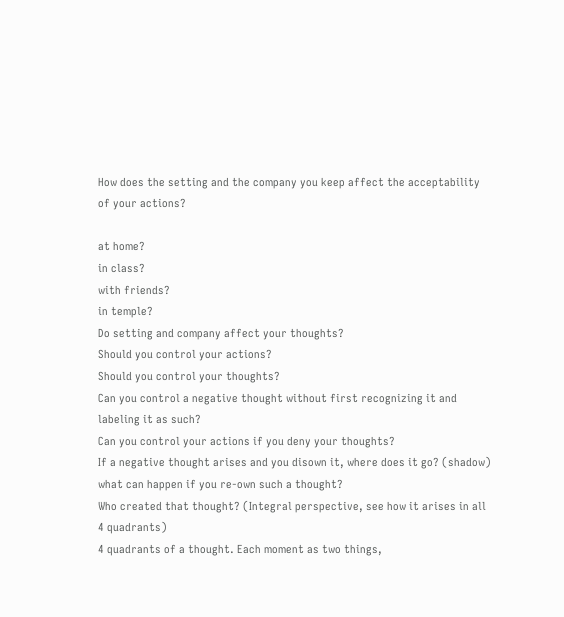How does the setting and the company you keep affect the acceptability of your actions?

at home?
in class?
with friends?
in temple?
Do setting and company affect your thoughts?
Should you control your actions?
Should you control your thoughts?
Can you control a negative thought without first recognizing it and labeling it as such?
Can you control your actions if you deny your thoughts?
If a negative thought arises and you disown it, where does it go? (shadow)
what can happen if you re-own such a thought?
Who created that thought? (Integral perspective, see how it arises in all 4 quadrants)
4 quadrants of a thought. Each moment as two things,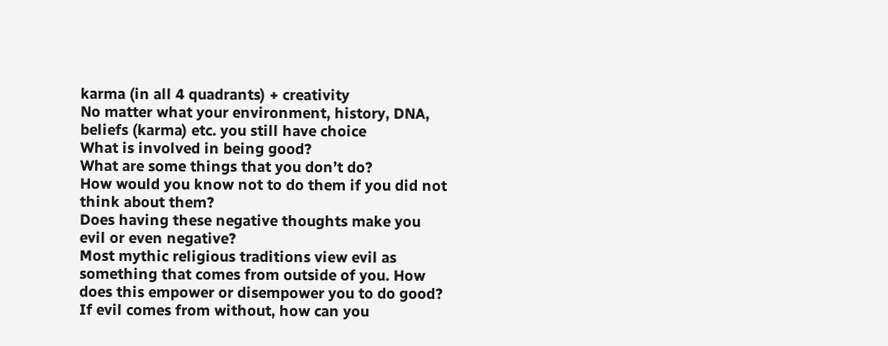karma (in all 4 quadrants) + creativity
No matter what your environment, history, DNA, beliefs (karma) etc. you still have choice
What is involved in being good?
What are some things that you don’t do?
How would you know not to do them if you did not think about them?
Does having these negative thoughts make you evil or even negative?
Most mythic religious traditions view evil as something that comes from outside of you. How does this empower or disempower you to do good?
If evil comes from without, how can you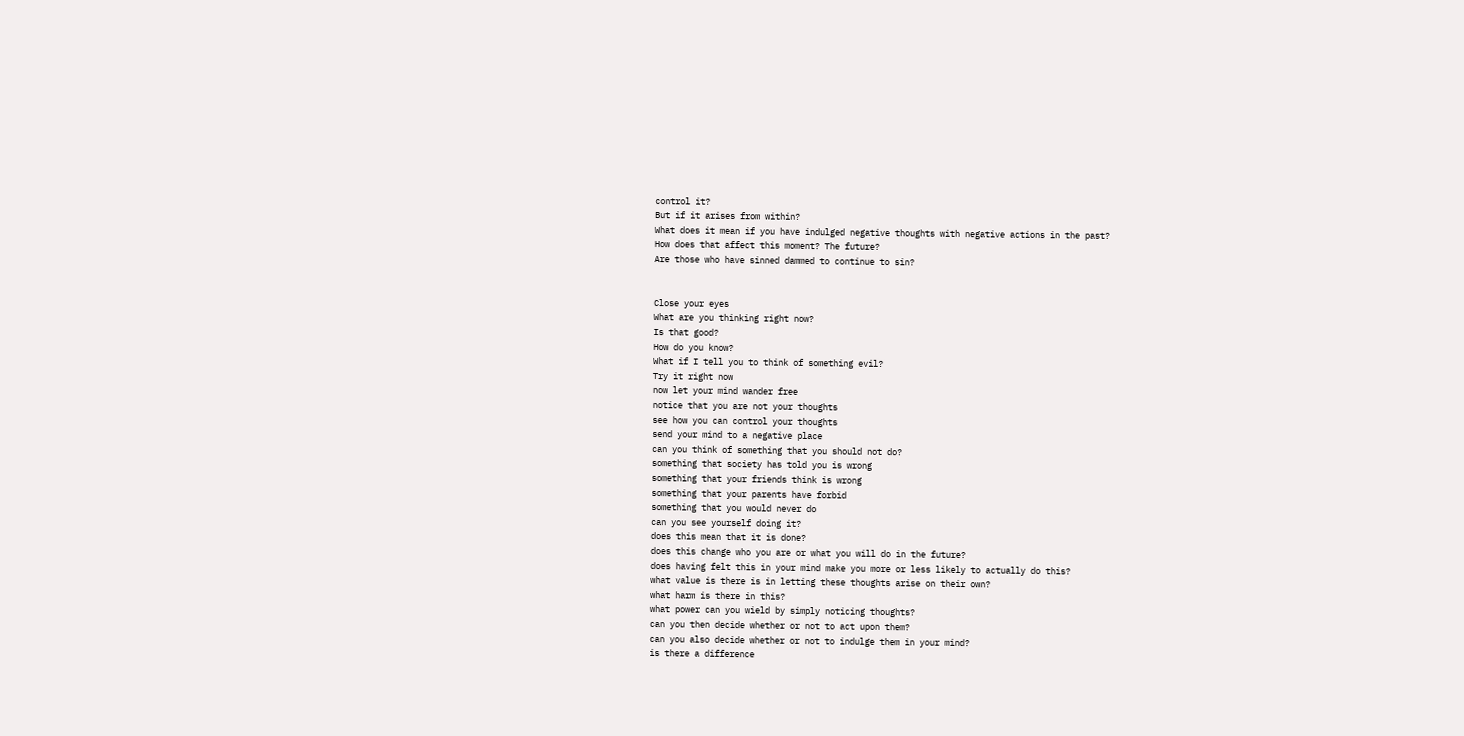control it?
But if it arises from within?
What does it mean if you have indulged negative thoughts with negative actions in the past?
How does that affect this moment? The future?
Are those who have sinned dammed to continue to sin?


Close your eyes
What are you thinking right now?
Is that good?
How do you know?
What if I tell you to think of something evil?
Try it right now
now let your mind wander free
notice that you are not your thoughts
see how you can control your thoughts
send your mind to a negative place
can you think of something that you should not do?
something that society has told you is wrong
something that your friends think is wrong
something that your parents have forbid
something that you would never do
can you see yourself doing it?
does this mean that it is done?
does this change who you are or what you will do in the future?
does having felt this in your mind make you more or less likely to actually do this?
what value is there is in letting these thoughts arise on their own?
what harm is there in this?
what power can you wield by simply noticing thoughts?
can you then decide whether or not to act upon them?
can you also decide whether or not to indulge them in your mind?
is there a difference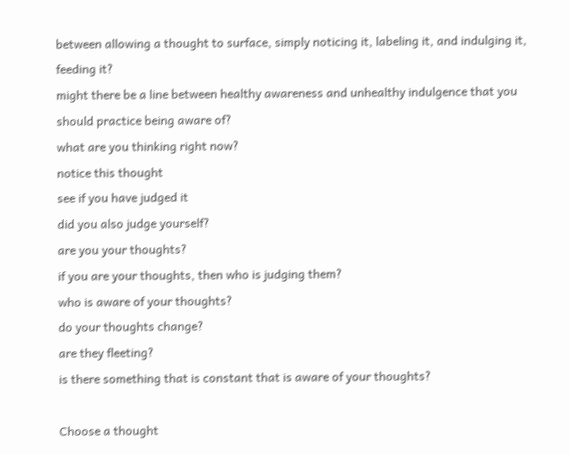between allowing a thought to surface, simply noticing it, labeling it, and indulging it, feeding it?
might there be a line between healthy awareness and unhealthy indulgence that you should practice being aware of?
what are you thinking right now?
notice this thought
see if you have judged it
did you also judge yourself?
are you your thoughts?
if you are your thoughts, then who is judging them?
who is aware of your thoughts?
do your thoughts change?
are they fleeting?
is there something that is constant that is aware of your thoughts?

Choose a thought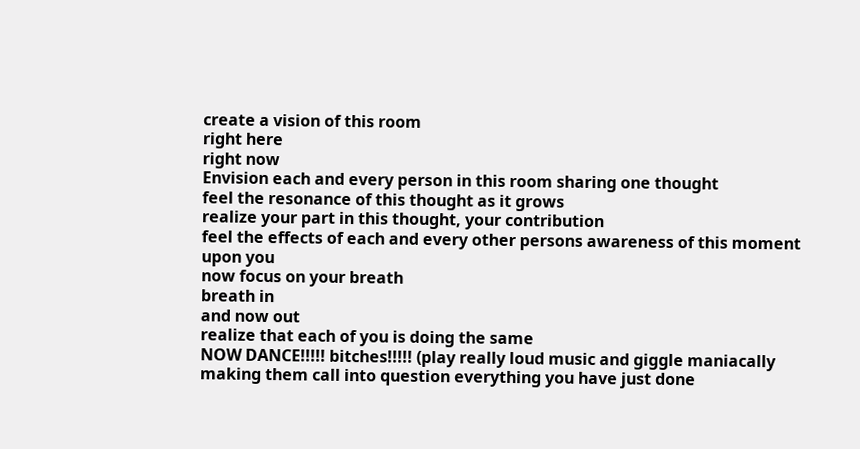create a vision of this room
right here
right now
Envision each and every person in this room sharing one thought
feel the resonance of this thought as it grows
realize your part in this thought, your contribution
feel the effects of each and every other persons awareness of this moment upon you
now focus on your breath
breath in
and now out
realize that each of you is doing the same
NOW DANCE!!!!! bitches!!!!! (play really loud music and giggle maniacally making them call into question everything you have just done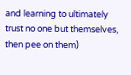and learning to ultimately trust no one but themselves, then pee on them)